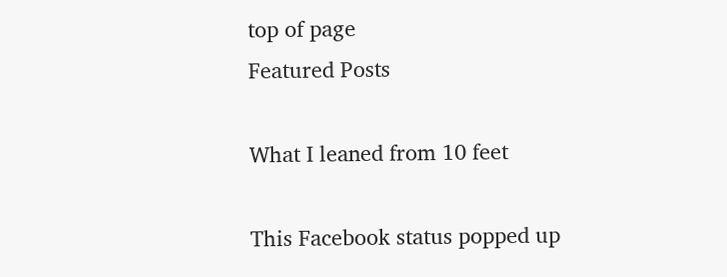top of page
Featured Posts

What I leaned from 10 feet

This Facebook status popped up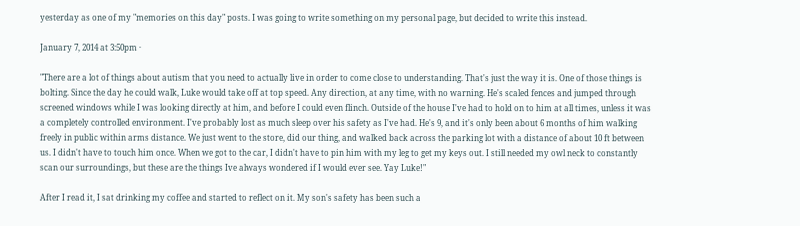yesterday as one of my "memories on this day" posts. I was going to write something on my personal page, but decided to write this instead.

January 7, 2014 at 3:50pm ·

"There are a lot of things about autism that you need to actually live in order to come close to understanding. That's just the way it is. One of those things is bolting. Since the day he could walk, Luke would take off at top speed. Any direction, at any time, with no warning. He's scaled fences and jumped through screened windows while I was looking directly at him, and before I could even flinch. Outside of the house I've had to hold on to him at all times, unless it was a completely controlled environment. I've probably lost as much sleep over his safety as I've had. He's 9, and it's only been about 6 months of him walking freely in public within arms distance. We just went to the store, did our thing, and walked back across the parking lot with a distance of about 10 ft between us. I didn't have to touch him once. When we got to the car, I didn't have to pin him with my leg to get my keys out. I still needed my owl neck to constantly scan our surroundings, but these are the things Ive always wondered if I would ever see. Yay Luke!"

After I read it, I sat drinking my coffee and started to reflect on it. My son's safety has been such a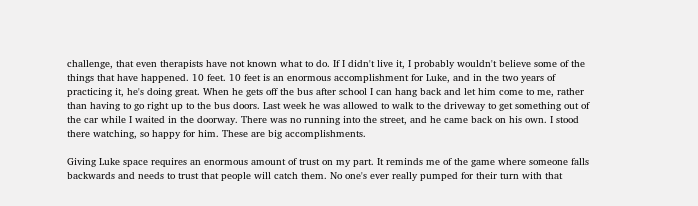challenge, that even therapists have not known what to do. If I didn't live it, I probably wouldn't believe some of the things that have happened. 10 feet. 10 feet is an enormous accomplishment for Luke, and in the two years of practicing it, he's doing great. When he gets off the bus after school I can hang back and let him come to me, rather than having to go right up to the bus doors. Last week he was allowed to walk to the driveway to get something out of the car while I waited in the doorway. There was no running into the street, and he came back on his own. I stood there watching, so happy for him. These are big accomplishments.

Giving Luke space requires an enormous amount of trust on my part. It reminds me of the game where someone falls backwards and needs to trust that people will catch them. No one's ever really pumped for their turn with that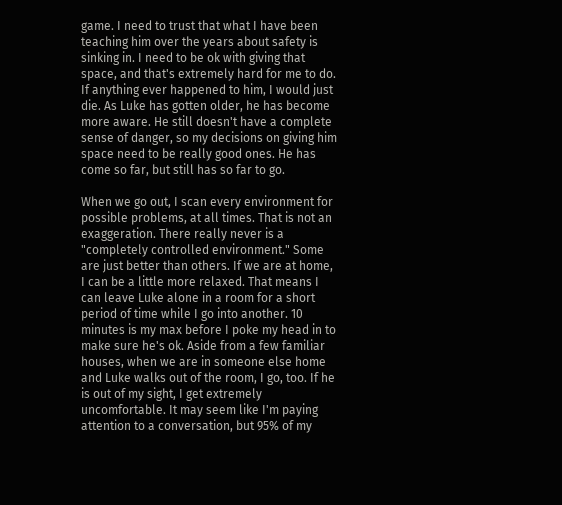game. I need to trust that what I have been teaching him over the years about safety is sinking in. I need to be ok with giving that space, and that's extremely hard for me to do. If anything ever happened to him, I would just die. As Luke has gotten older, he has become more aware. He still doesn't have a complete sense of danger, so my decisions on giving him space need to be really good ones. He has come so far, but still has so far to go.

When we go out, I scan every environment for possible problems, at all times. That is not an exaggeration. There really never is a "completely controlled environment." Some are just better than others. If we are at home, I can be a little more relaxed. That means I can leave Luke alone in a room for a short period of time while I go into another. 10 minutes is my max before I poke my head in to make sure he's ok. Aside from a few familiar houses, when we are in someone else home and Luke walks out of the room, I go, too. If he is out of my sight, I get extremely uncomfortable. It may seem like I'm paying attention to a conversation, but 95% of my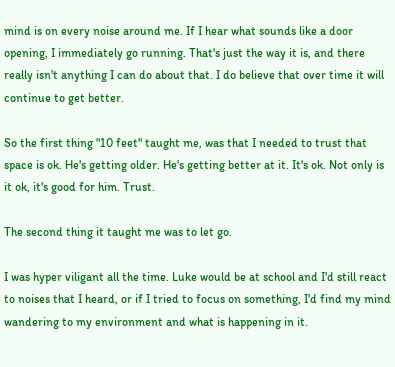mind is on every noise around me. If I hear what sounds like a door opening, I immediately go running. That's just the way it is, and there really isn't anything I can do about that. I do believe that over time it will continue to get better.

So the first thing "10 feet" taught me, was that I needed to trust that space is ok. He's getting older. He's getting better at it. It's ok. Not only is it ok, it's good for him. Trust.

The second thing it taught me was to let go.

I was hyper viligant all the time. Luke would be at school and I'd still react to noises that I heard, or if I tried to focus on something, I'd find my mind wandering to my environment and what is happening in it.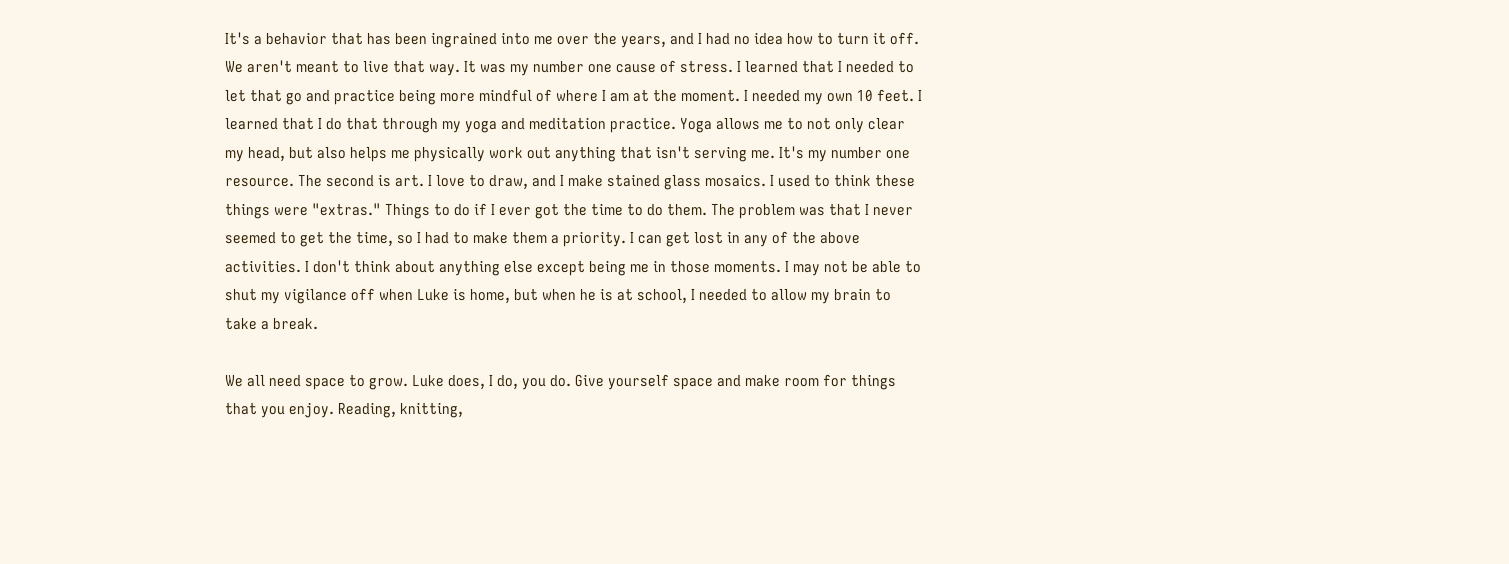It's a behavior that has been ingrained into me over the years, and I had no idea how to turn it off. We aren't meant to live that way. It was my number one cause of stress. I learned that I needed to let that go and practice being more mindful of where I am at the moment. I needed my own 10 feet. I learned that I do that through my yoga and meditation practice. Yoga allows me to not only clear my head, but also helps me physically work out anything that isn't serving me. It's my number one resource. The second is art. I love to draw, and I make stained glass mosaics. I used to think these things were "extras." Things to do if I ever got the time to do them. The problem was that I never seemed to get the time, so I had to make them a priority. I can get lost in any of the above activities. I don't think about anything else except being me in those moments. I may not be able to shut my vigilance off when Luke is home, but when he is at school, I needed to allow my brain to take a break.

We all need space to grow. Luke does, I do, you do. Give yourself space and make room for things that you enjoy. Reading, knitting,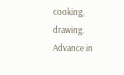cooking, drawing. Advance in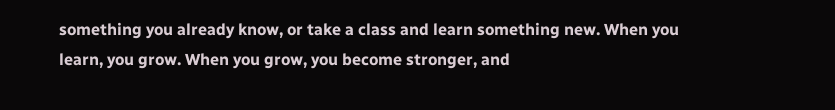something you already know, or take a class and learn something new. When you learn, you grow. When you grow, you become stronger, and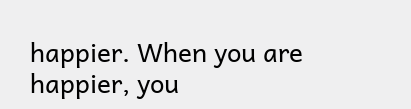happier. When you are happier, you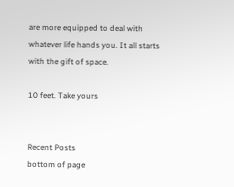are more equipped to deal with whatever life hands you. It all starts with the gift of space.

10 feet. Take yours


Recent Posts
bottom of page